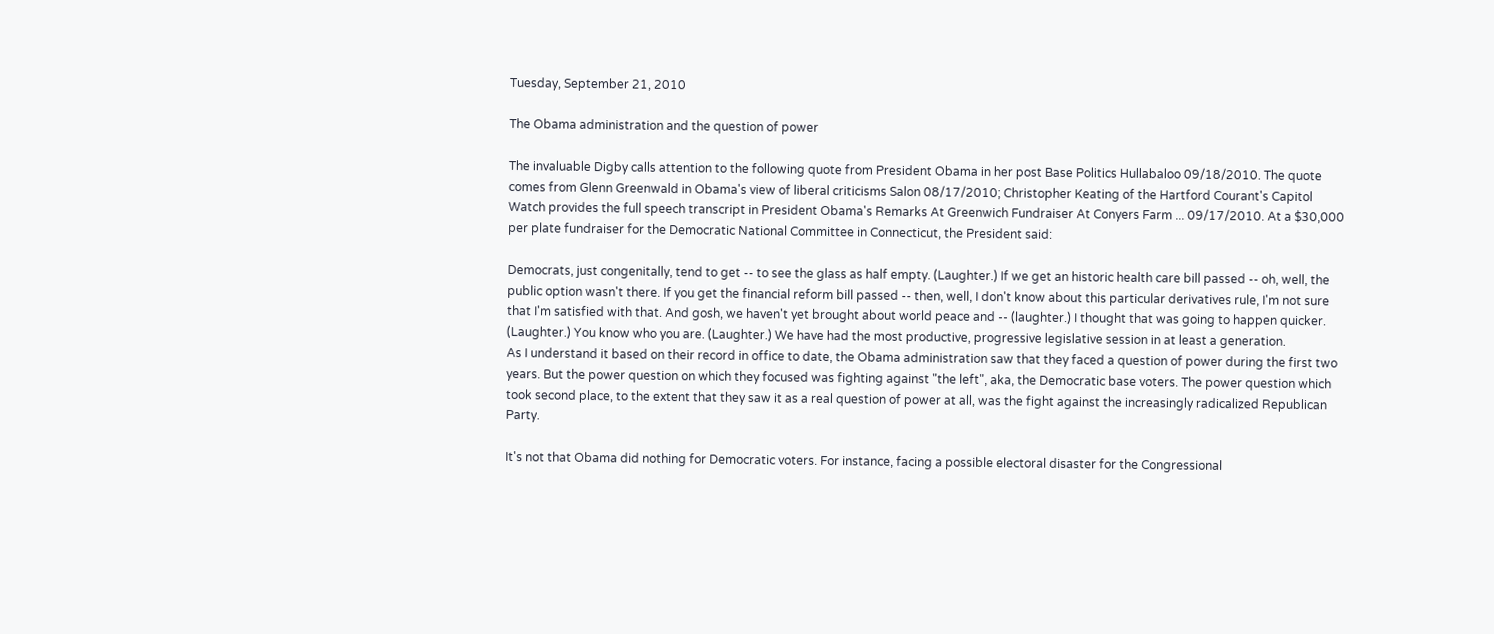Tuesday, September 21, 2010

The Obama administration and the question of power

The invaluable Digby calls attention to the following quote from President Obama in her post Base Politics Hullabaloo 09/18/2010. The quote comes from Glenn Greenwald in Obama's view of liberal criticisms Salon 08/17/2010; Christopher Keating of the Hartford Courant's Capitol Watch provides the full speech transcript in President Obama's Remarks At Greenwich Fundraiser At Conyers Farm ... 09/17/2010. At a $30,000 per plate fundraiser for the Democratic National Committee in Connecticut, the President said:

Democrats, just congenitally, tend to get -- to see the glass as half empty. (Laughter.) If we get an historic health care bill passed -- oh, well, the public option wasn't there. If you get the financial reform bill passed -- then, well, I don't know about this particular derivatives rule, I'm not sure that I'm satisfied with that. And gosh, we haven't yet brought about world peace and -- (laughter.) I thought that was going to happen quicker. (Laughter.) You know who you are. (Laughter.) We have had the most productive, progressive legislative session in at least a generation.
As I understand it based on their record in office to date, the Obama administration saw that they faced a question of power during the first two years. But the power question on which they focused was fighting against "the left", aka, the Democratic base voters. The power question which took second place, to the extent that they saw it as a real question of power at all, was the fight against the increasingly radicalized Republican Party.

It's not that Obama did nothing for Democratic voters. For instance, facing a possible electoral disaster for the Congressional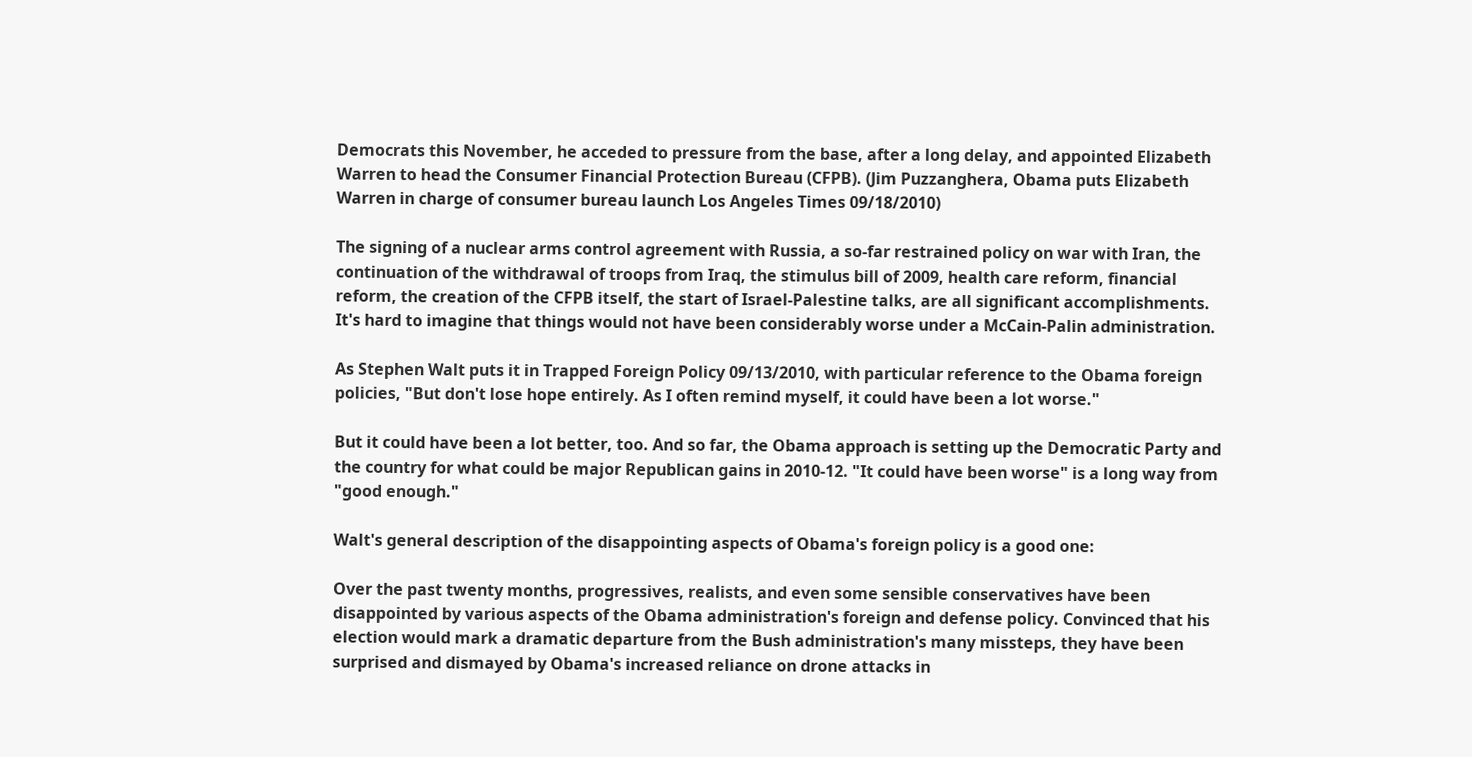Democrats this November, he acceded to pressure from the base, after a long delay, and appointed Elizabeth Warren to head the Consumer Financial Protection Bureau (CFPB). (Jim Puzzanghera, Obama puts Elizabeth Warren in charge of consumer bureau launch Los Angeles Times 09/18/2010)

The signing of a nuclear arms control agreement with Russia, a so-far restrained policy on war with Iran, the continuation of the withdrawal of troops from Iraq, the stimulus bill of 2009, health care reform, financial reform, the creation of the CFPB itself, the start of Israel-Palestine talks, are all significant accomplishments. It's hard to imagine that things would not have been considerably worse under a McCain-Palin administration.

As Stephen Walt puts it in Trapped Foreign Policy 09/13/2010, with particular reference to the Obama foreign policies, "But don't lose hope entirely. As I often remind myself, it could have been a lot worse."

But it could have been a lot better, too. And so far, the Obama approach is setting up the Democratic Party and the country for what could be major Republican gains in 2010-12. "It could have been worse" is a long way from "good enough."

Walt's general description of the disappointing aspects of Obama's foreign policy is a good one:

Over the past twenty months, progressives, realists, and even some sensible conservatives have been disappointed by various aspects of the Obama administration's foreign and defense policy. Convinced that his election would mark a dramatic departure from the Bush administration's many missteps, they have been surprised and dismayed by Obama's increased reliance on drone attacks in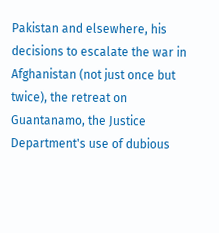Pakistan and elsewhere, his decisions to escalate the war in Afghanistan (not just once but twice), the retreat on Guantanamo, the Justice Department's use of dubious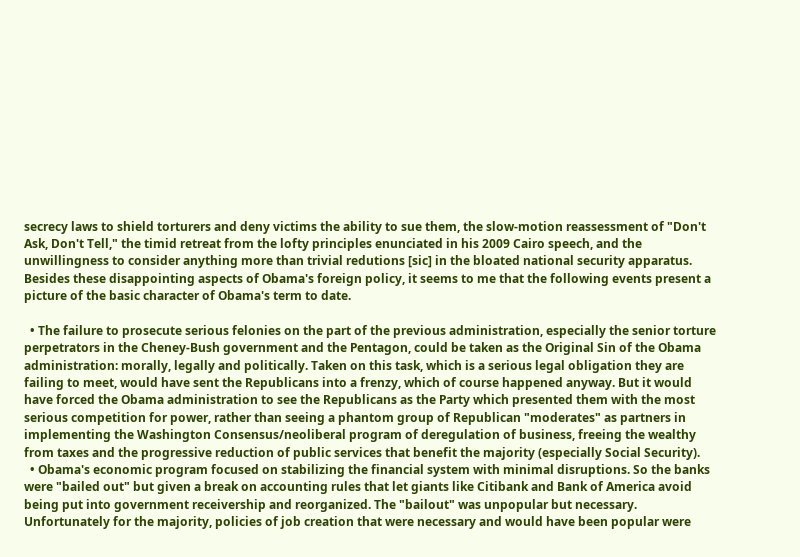secrecy laws to shield torturers and deny victims the ability to sue them, the slow-motion reassessment of "Don't Ask, Don't Tell," the timid retreat from the lofty principles enunciated in his 2009 Cairo speech, and the unwillingness to consider anything more than trivial redutions [sic] in the bloated national security apparatus.
Besides these disappointing aspects of Obama's foreign policy, it seems to me that the following events present a picture of the basic character of Obama's term to date.

  • The failure to prosecute serious felonies on the part of the previous administration, especially the senior torture perpetrators in the Cheney-Bush government and the Pentagon, could be taken as the Original Sin of the Obama administration: morally, legally and politically. Taken on this task, which is a serious legal obligation they are failing to meet, would have sent the Republicans into a frenzy, which of course happened anyway. But it would have forced the Obama administration to see the Republicans as the Party which presented them with the most serious competition for power, rather than seeing a phantom group of Republican "moderates" as partners in implementing the Washington Consensus/neoliberal program of deregulation of business, freeing the wealthy from taxes and the progressive reduction of public services that benefit the majority (especially Social Security).
  • Obama's economic program focused on stabilizing the financial system with minimal disruptions. So the banks were "bailed out" but given a break on accounting rules that let giants like Citibank and Bank of America avoid being put into government receivership and reorganized. The "bailout" was unpopular but necessary. Unfortunately for the majority, policies of job creation that were necessary and would have been popular were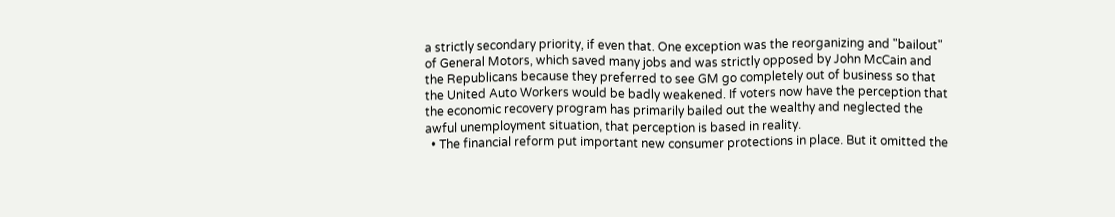a strictly secondary priority, if even that. One exception was the reorganizing and "bailout" of General Motors, which saved many jobs and was strictly opposed by John McCain and the Republicans because they preferred to see GM go completely out of business so that the United Auto Workers would be badly weakened. If voters now have the perception that the economic recovery program has primarily bailed out the wealthy and neglected the awful unemployment situation, that perception is based in reality.
  • The financial reform put important new consumer protections in place. But it omitted the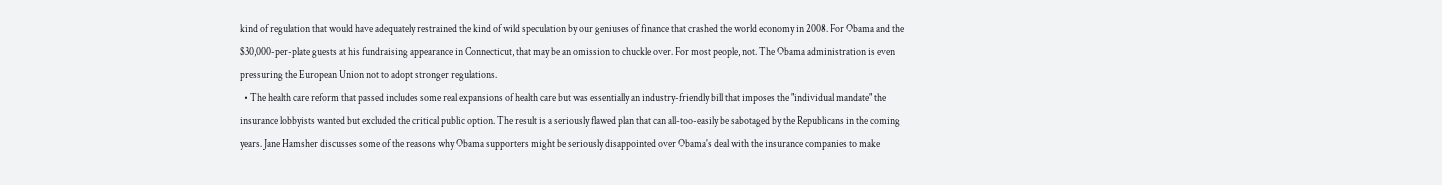kind of regulation that would have adequately restrained the kind of wild speculation by our geniuses of finance that crashed the world economy in 2008. For Obama and the $30,000-per-plate guests at his fundraising appearance in Connecticut, that may be an omission to chuckle over. For most people, not. The Obama administration is even pressuring the European Union not to adopt stronger regulations.
  • The health care reform that passed includes some real expansions of health care but was essentially an industry-friendly bill that imposes the "individual mandate" the insurance lobbyists wanted but excluded the critical public option. The result is a seriously flawed plan that can all-too-easily be sabotaged by the Republicans in the coming years. Jane Hamsher discusses some of the reasons why Obama supporters might be seriously disappointed over Obama's deal with the insurance companies to make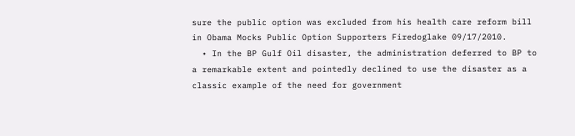sure the public option was excluded from his health care reform bill in Obama Mocks Public Option Supporters Firedoglake 09/17/2010.
  • In the BP Gulf Oil disaster, the administration deferred to BP to a remarkable extent and pointedly declined to use the disaster as a classic example of the need for government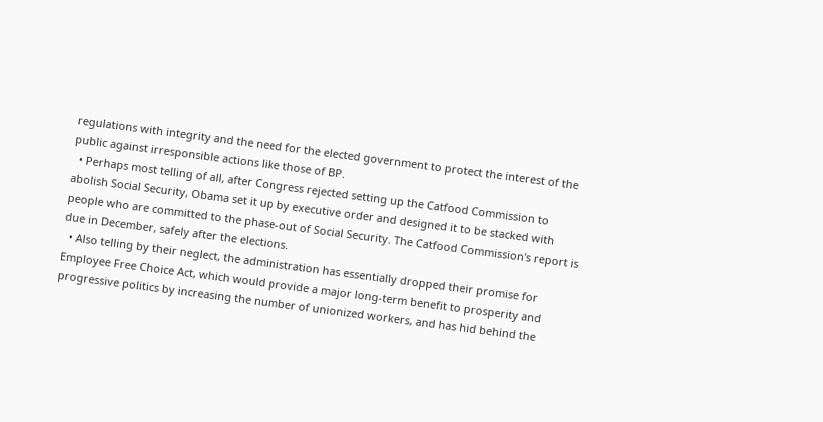regulations with integrity and the need for the elected government to protect the interest of the public against irresponsible actions like those of BP.
  • Perhaps most telling of all, after Congress rejected setting up the Catfood Commission to abolish Social Security, Obama set it up by executive order and designed it to be stacked with people who are committed to the phase-out of Social Security. The Catfood Commission's report is due in December, safely after the elections.
  • Also telling by their neglect, the administration has essentially dropped their promise for Employee Free Choice Act, which would provide a major long-term benefit to prosperity and progressive politics by increasing the number of unionized workers, and has hid behind the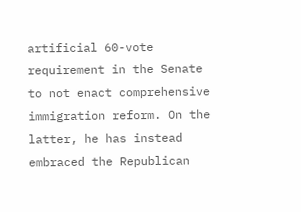artificial 60-vote requirement in the Senate to not enact comprehensive immigration reform. On the latter, he has instead embraced the Republican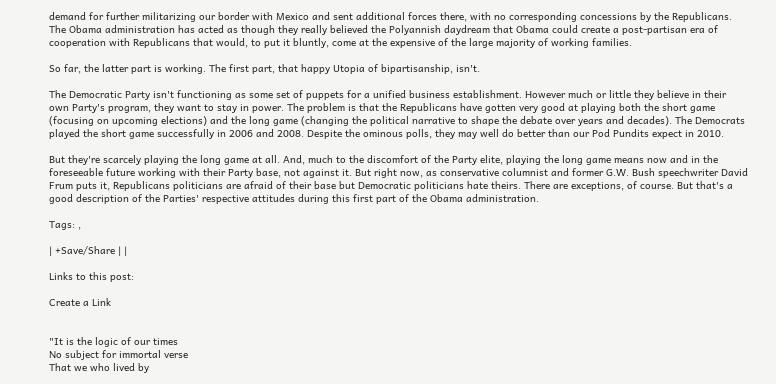demand for further militarizing our border with Mexico and sent additional forces there, with no corresponding concessions by the Republicans.
The Obama administration has acted as though they really believed the Polyannish daydream that Obama could create a post-partisan era of cooperation with Republicans that would, to put it bluntly, come at the expensive of the large majority of working families.

So far, the latter part is working. The first part, that happy Utopia of bipartisanship, isn't.

The Democratic Party isn't functioning as some set of puppets for a unified business establishment. However much or little they believe in their own Party's program, they want to stay in power. The problem is that the Republicans have gotten very good at playing both the short game (focusing on upcoming elections) and the long game (changing the political narrative to shape the debate over years and decades). The Democrats played the short game successfully in 2006 and 2008. Despite the ominous polls, they may well do better than our Pod Pundits expect in 2010.

But they're scarcely playing the long game at all. And, much to the discomfort of the Party elite, playing the long game means now and in the foreseeable future working with their Party base, not against it. But right now, as conservative columnist and former G.W. Bush speechwriter David Frum puts it, Republicans politicians are afraid of their base but Democratic politicians hate theirs. There are exceptions, of course. But that's a good description of the Parties' respective attitudes during this first part of the Obama administration.

Tags: ,

| +Save/Share | |

Links to this post:

Create a Link


"It is the logic of our times
No subject for immortal verse
That we who lived by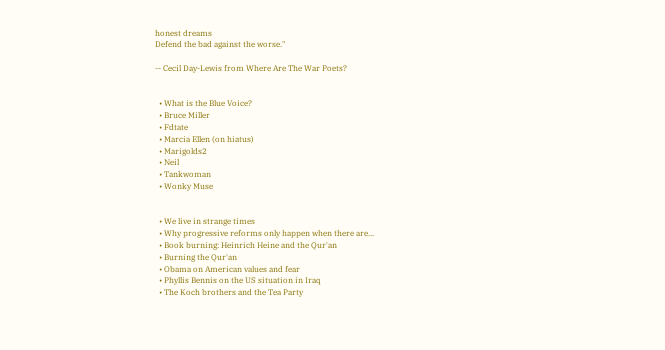honest dreams
Defend the bad against the worse."

-- Cecil Day-Lewis from Where Are The War Poets?


  • What is the Blue Voice?
  • Bruce Miller
  • Fdtate
  • Marcia Ellen (on hiatus)
  • Marigolds2
  • Neil
  • Tankwoman
  • Wonky Muse


  • We live in strange times
  • Why progressive reforms only happen when there are...
  • Book burning: Heinrich Heine and the Qur'an
  • Burning the Qur'an
  • Obama on American values and fear
  • Phyllis Bennis on the US situation in Iraq
  • The Koch brothers and the Tea Party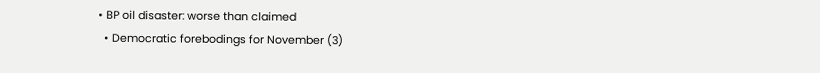• BP oil disaster: worse than claimed
  • Democratic forebodings for November (3)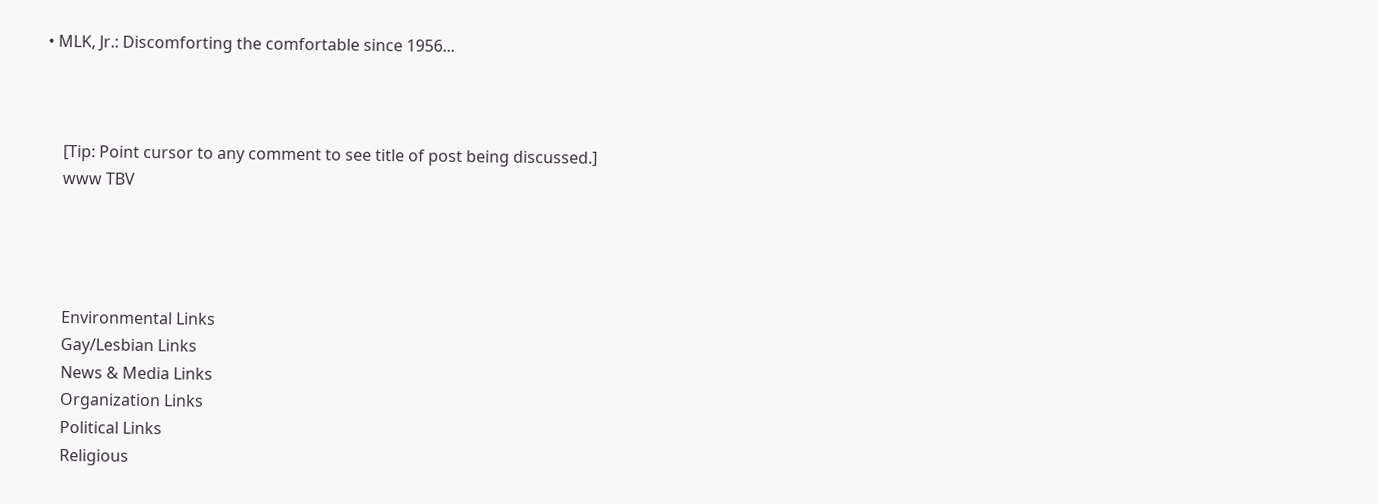• MLK, Jr.: Discomforting the comfortable since 1956...



    [Tip: Point cursor to any comment to see title of post being discussed.]
    www TBV




    Environmental Links
    Gay/Lesbian Links
    News & Media Links
    Organization Links
    Political Links
    Religious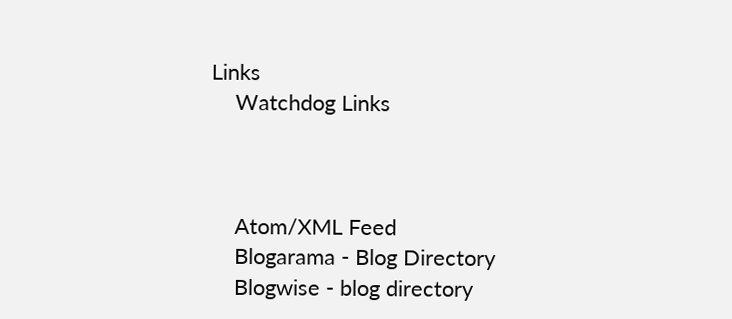Links
    Watchdog Links



    Atom/XML Feed
    Blogarama - Blog Directory
    Blogwise - blog directory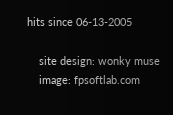hits since 06-13-2005

    site design: wonky muse
    image: fpsoftlab.com